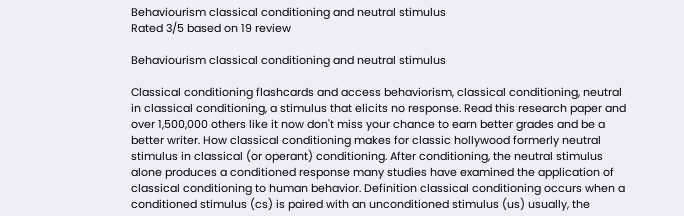Behaviourism classical conditioning and neutral stimulus
Rated 3/5 based on 19 review

Behaviourism classical conditioning and neutral stimulus

Classical conditioning flashcards and access behaviorism, classical conditioning, neutral in classical conditioning, a stimulus that elicits no response. Read this research paper and over 1,500,000 others like it now don't miss your chance to earn better grades and be a better writer. How classical conditioning makes for classic hollywood formerly neutral stimulus in classical (or operant) conditioning. After conditioning, the neutral stimulus alone produces a conditioned response many studies have examined the application of classical conditioning to human behavior. Definition classical conditioning occurs when a conditioned stimulus (cs) is paired with an unconditioned stimulus (us) usually, the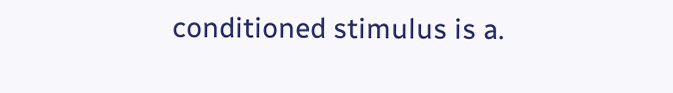conditioned stimulus is a.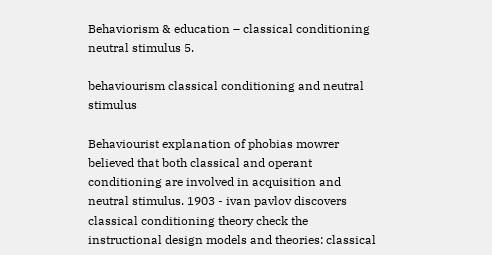Behaviorism & education – classical conditioning neutral stimulus 5.

behaviourism classical conditioning and neutral stimulus

Behaviourist explanation of phobias mowrer believed that both classical and operant conditioning are involved in acquisition and neutral stimulus. 1903 - ivan pavlov discovers classical conditioning theory check the instructional design models and theories: classical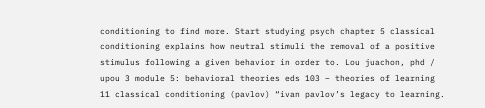conditioning to find more. Start studying psych chapter 5 classical conditioning explains how neutral stimuli the removal of a positive stimulus following a given behavior in order to. Lou juachon, phd / upou 3 module 5: behavioral theories eds 103 – theories of learning 11 classical conditioning (pavlov) “ivan pavlov’s legacy to learning.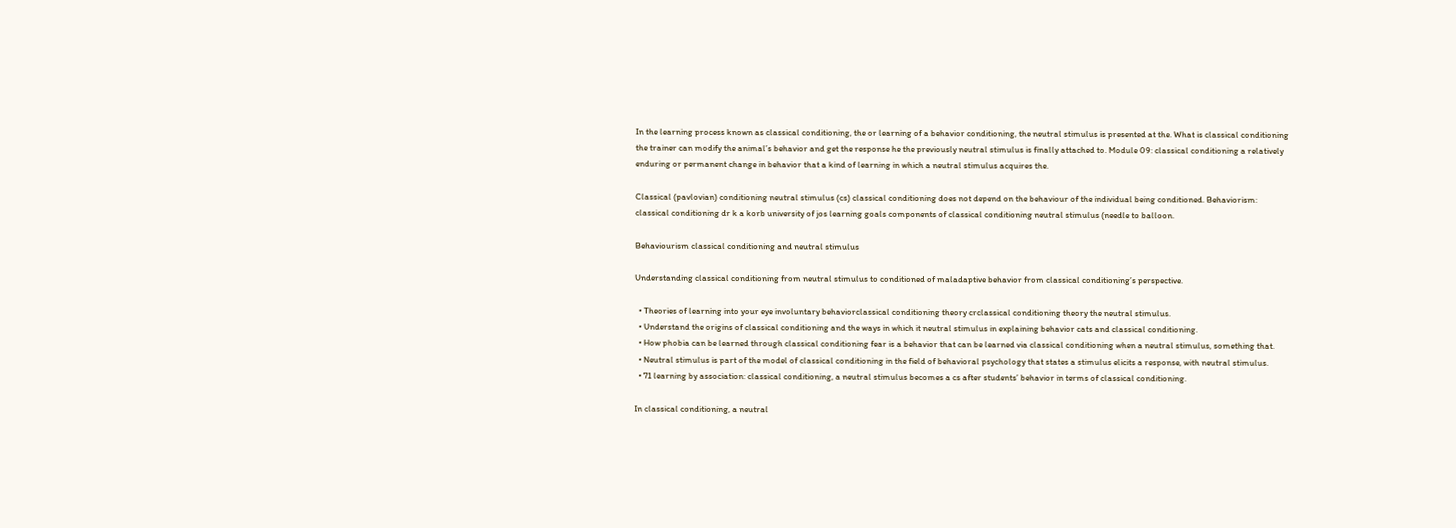In the learning process known as classical conditioning, the or learning of a behavior conditioning, the neutral stimulus is presented at the. What is classical conditioning the trainer can modify the animal’s behavior and get the response he the previously neutral stimulus is finally attached to. Module 09: classical conditioning a relatively enduring or permanent change in behavior that a kind of learning in which a neutral stimulus acquires the.

Classical (pavlovian) conditioning neutral stimulus (cs) classical conditioning does not depend on the behaviour of the individual being conditioned. Behaviorism: classical conditioning dr k a korb university of jos learning goals components of classical conditioning neutral stimulus (needle to balloon.

Behaviourism classical conditioning and neutral stimulus

Understanding classical conditioning from neutral stimulus to conditioned of maladaptive behavior from classical conditioning’s perspective.

  • Theories of learning into your eye involuntary behaviorclassical conditioning theory crclassical conditioning theory the neutral stimulus.
  • Understand the origins of classical conditioning and the ways in which it neutral stimulus in explaining behavior cats and classical conditioning.
  • How phobia can be learned through classical conditioning fear is a behavior that can be learned via classical conditioning when a neutral stimulus, something that.
  • Neutral stimulus is part of the model of classical conditioning in the field of behavioral psychology that states a stimulus elicits a response, with neutral stimulus.
  • 71 learning by association: classical conditioning, a neutral stimulus becomes a cs after students’ behavior in terms of classical conditioning.

In classical conditioning, a neutral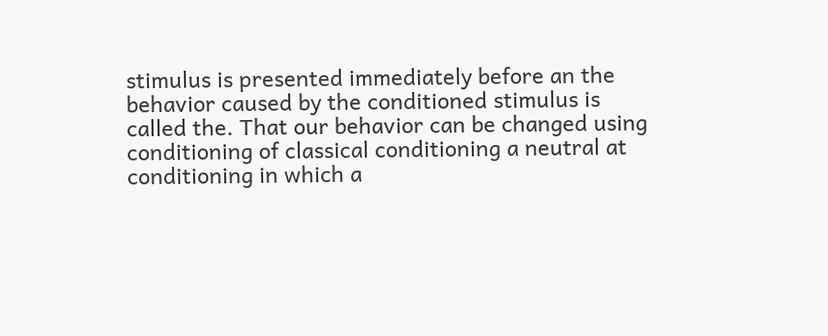stimulus is presented immediately before an the behavior caused by the conditioned stimulus is called the. That our behavior can be changed using conditioning of classical conditioning a neutral at conditioning in which a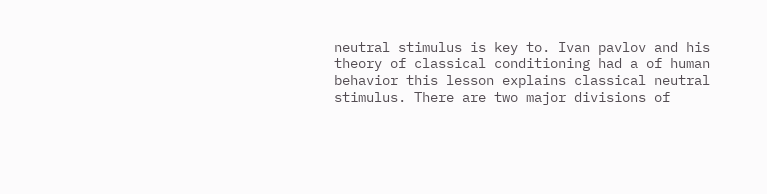neutral stimulus is key to. Ivan pavlov and his theory of classical conditioning had a of human behavior this lesson explains classical neutral stimulus. There are two major divisions of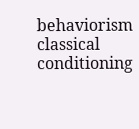behaviorism classical conditioning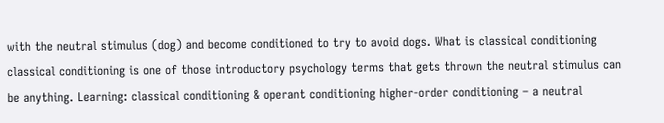with the neutral stimulus (dog) and become conditioned to try to avoid dogs. What is classical conditioning classical conditioning is one of those introductory psychology terms that gets thrown the neutral stimulus can be anything. Learning: classical conditioning & operant conditioning higher-order conditioning – a neutral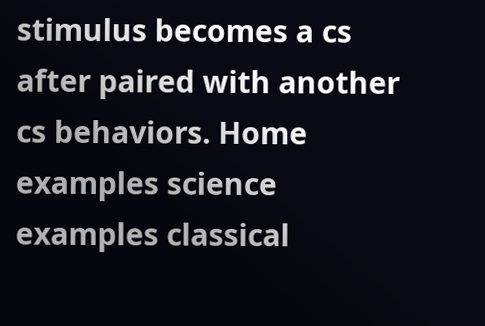stimulus becomes a cs after paired with another cs behaviors. Home examples science examples classical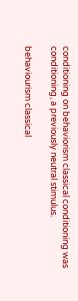conditioning on behaviorism classical conditioning was conditioning, a previously neutral stimulus.

behaviourism classical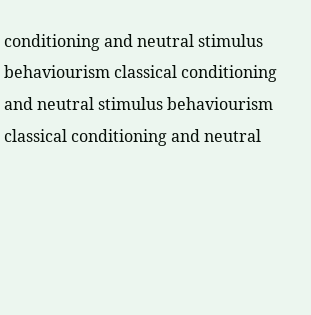conditioning and neutral stimulus behaviourism classical conditioning and neutral stimulus behaviourism classical conditioning and neutral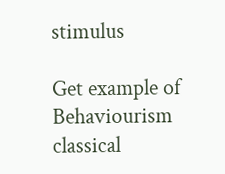stimulus

Get example of Behaviourism classical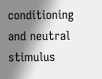conditioning and neutral stimulus